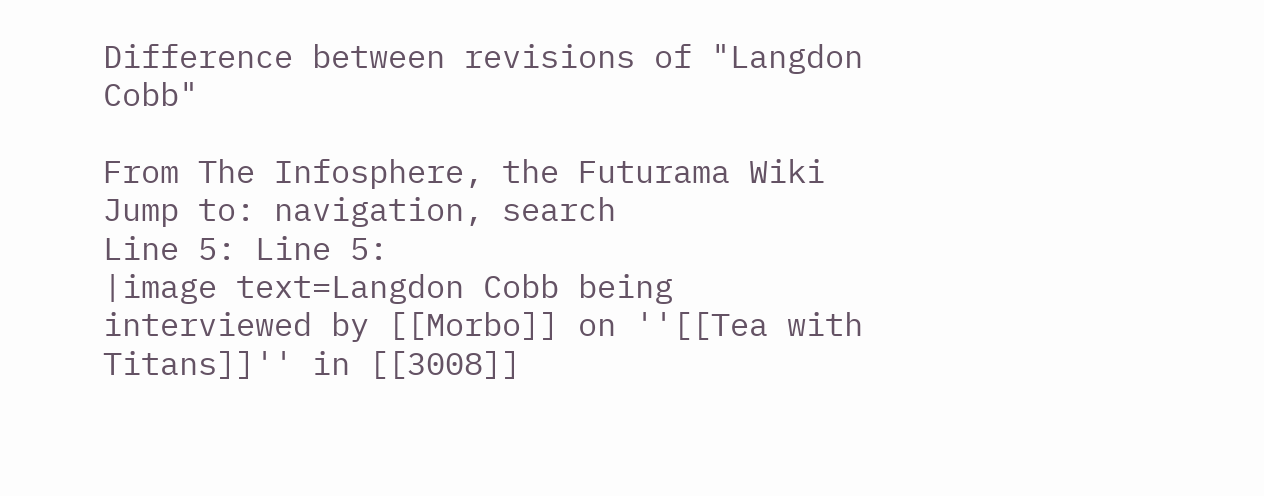Difference between revisions of "Langdon Cobb"

From The Infosphere, the Futurama Wiki
Jump to: navigation, search
Line 5: Line 5:
|image text=Langdon Cobb being interviewed by [[Morbo]] on ''[[Tea with Titans]]'' in [[3008]]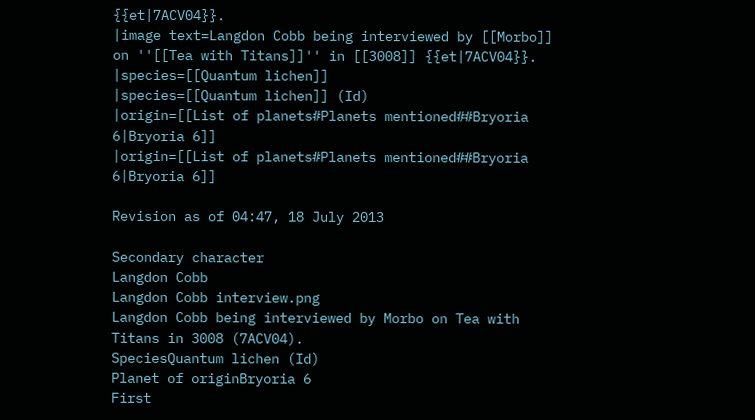{{et|7ACV04}}.
|image text=Langdon Cobb being interviewed by [[Morbo]] on ''[[Tea with Titans]]'' in [[3008]] {{et|7ACV04}}.
|species=[[Quantum lichen]]
|species=[[Quantum lichen]] (Id)
|origin=[[List of planets#Planets mentioned##Bryoria 6|Bryoria 6]]
|origin=[[List of planets#Planets mentioned##Bryoria 6|Bryoria 6]]

Revision as of 04:47, 18 July 2013

Secondary character
Langdon Cobb
Langdon Cobb interview.png
Langdon Cobb being interviewed by Morbo on Tea with Titans in 3008 (7ACV04).
SpeciesQuantum lichen (Id)
Planet of originBryoria 6
First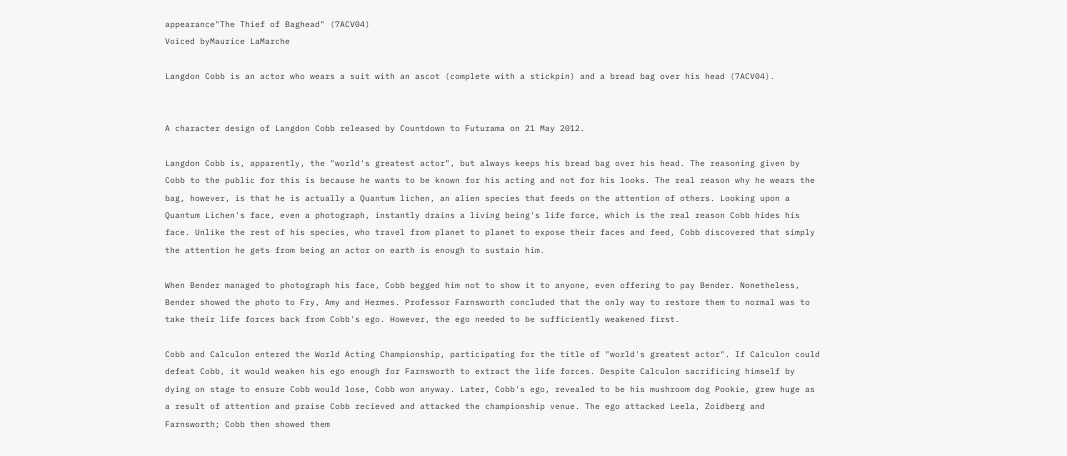appearance"The Thief of Baghead" (7ACV04)
Voiced byMaurice LaMarche

Langdon Cobb is an actor who wears a suit with an ascot (complete with a stickpin) and a bread bag over his head (7ACV04).


A character design of Langdon Cobb released by Countdown to Futurama on 21 May 2012.

Langdon Cobb is, apparently, the "world's greatest actor", but always keeps his bread bag over his head. The reasoning given by Cobb to the public for this is because he wants to be known for his acting and not for his looks. The real reason why he wears the bag, however, is that he is actually a Quantum lichen, an alien species that feeds on the attention of others. Looking upon a Quantum Lichen's face, even a photograph, instantly drains a living being's life force, which is the real reason Cobb hides his face. Unlike the rest of his species, who travel from planet to planet to expose their faces and feed, Cobb discovered that simply the attention he gets from being an actor on earth is enough to sustain him.

When Bender managed to photograph his face, Cobb begged him not to show it to anyone, even offering to pay Bender. Nonetheless, Bender showed the photo to Fry, Amy and Hermes. Professor Farnsworth concluded that the only way to restore them to normal was to take their life forces back from Cobb's ego. However, the ego needed to be sufficiently weakened first.

Cobb and Calculon entered the World Acting Championship, participating for the title of "world's greatest actor". If Calculon could defeat Cobb, it would weaken his ego enough for Farnsworth to extract the life forces. Despite Calculon sacrificing himself by dying on stage to ensure Cobb would lose, Cobb won anyway. Later, Cobb's ego, revealed to be his mushroom dog Pookie, grew huge as a result of attention and praise Cobb recieved and attacked the championship venue. The ego attacked Leela, Zoidberg and Farnsworth; Cobb then showed them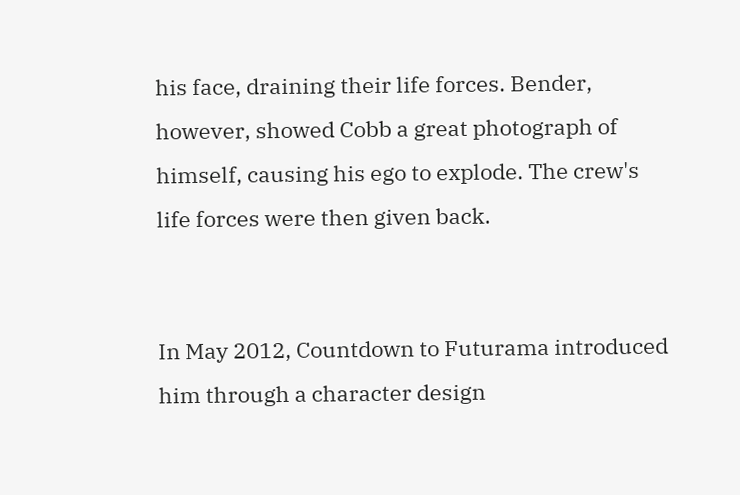his face, draining their life forces. Bender, however, showed Cobb a great photograph of himself, causing his ego to explode. The crew's life forces were then given back.


In May 2012, Countdown to Futurama introduced him through a character design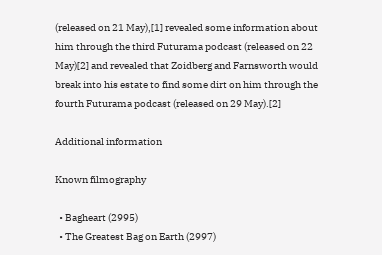(released on 21 May),[1] revealed some information about him through the third Futurama podcast (released on 22 May)[2] and revealed that Zoidberg and Farnsworth would break into his estate to find some dirt on him through the fourth Futurama podcast (released on 29 May).[2]

Additional information

Known filmography

  • Bagheart (2995)
  • The Greatest Bag on Earth (2997)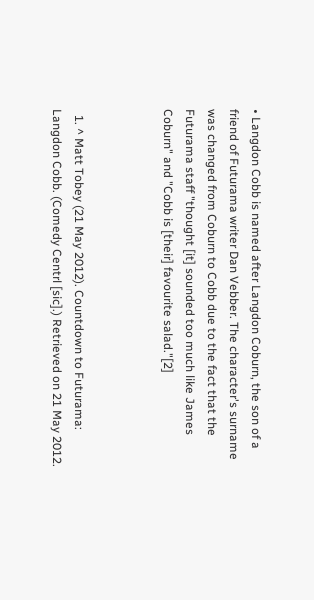• Langdon Cobb is named after Langdon Coburn, the son of a friend of Futurama writer Dan Vebber. The character's surname was changed from Coburn to Cobb due to the fact that the Futurama staff "thought [it] sounded too much like James Coburn" and "Cobb is [their] favourite salad."[2]



  1. ^ Matt Tobey (21 May 2012). Countdown to Futurama: Langdon Cobb. (Comedy Centrl [sic].) Retrieved on 21 May 2012.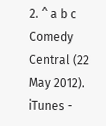2. ^ a b c Comedy Central (22 May 2012). iTunes -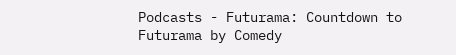Podcasts - Futurama: Countdown to Futurama by Comedy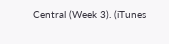Central (Week 3). (iTunes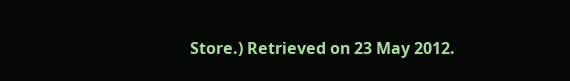Store.) Retrieved on 23 May 2012.